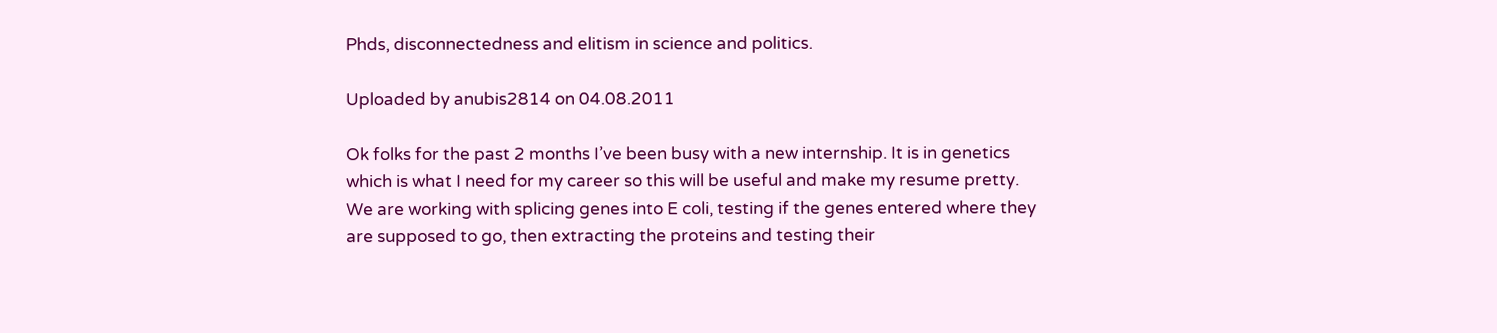Phds, disconnectedness and elitism in science and politics.

Uploaded by anubis2814 on 04.08.2011

Ok folks for the past 2 months I’ve been busy with a new internship. It is in genetics
which is what I need for my career so this will be useful and make my resume pretty.
We are working with splicing genes into E coli, testing if the genes entered where they
are supposed to go, then extracting the proteins and testing their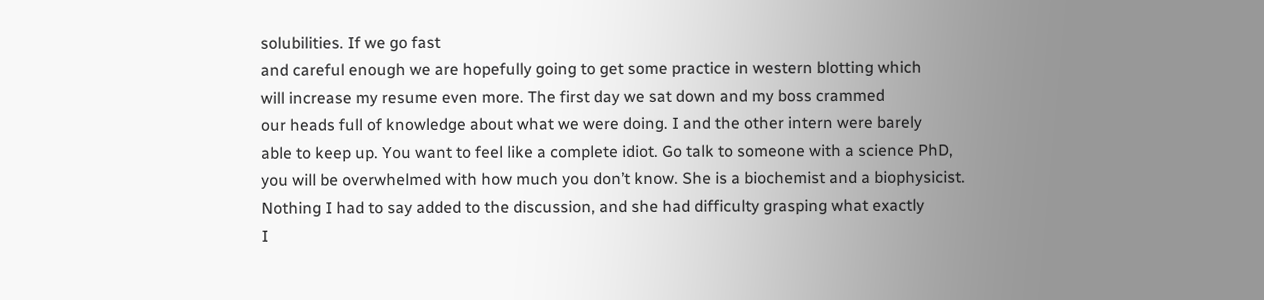solubilities. If we go fast
and careful enough we are hopefully going to get some practice in western blotting which
will increase my resume even more. The first day we sat down and my boss crammed
our heads full of knowledge about what we were doing. I and the other intern were barely
able to keep up. You want to feel like a complete idiot. Go talk to someone with a science PhD,
you will be overwhelmed with how much you don’t know. She is a biochemist and a biophysicist.
Nothing I had to say added to the discussion, and she had difficulty grasping what exactly
I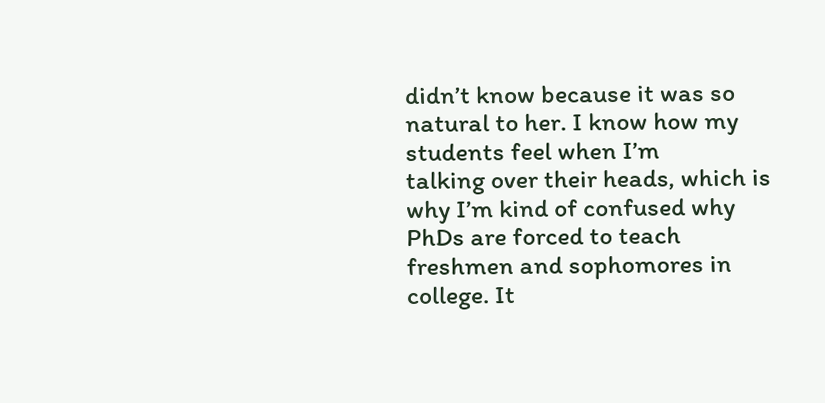didn’t know because it was so natural to her. I know how my students feel when I’m
talking over their heads, which is why I’m kind of confused why PhDs are forced to teach
freshmen and sophomores in college. It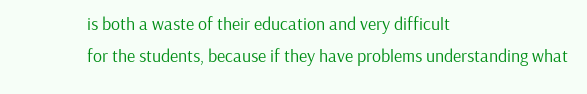is both a waste of their education and very difficult
for the students, because if they have problems understanding what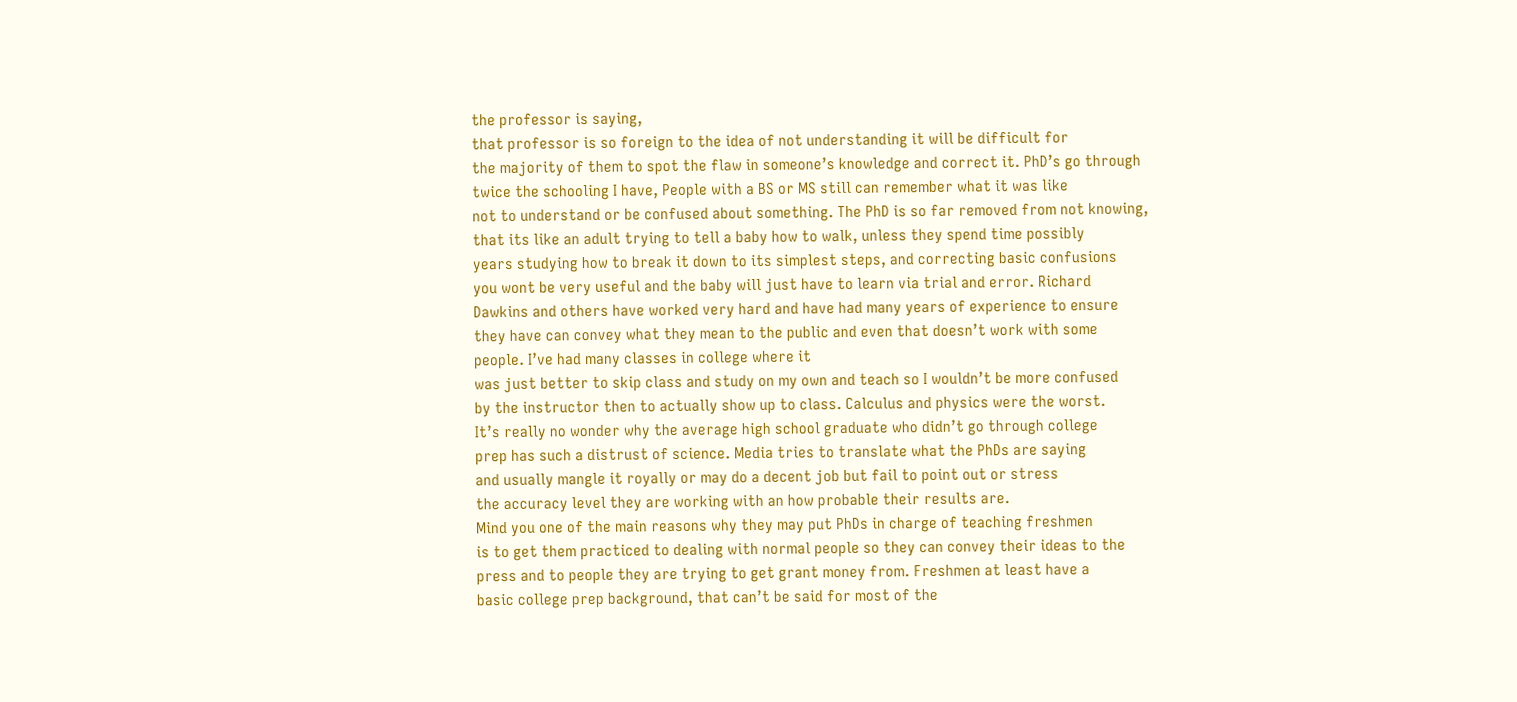the professor is saying,
that professor is so foreign to the idea of not understanding it will be difficult for
the majority of them to spot the flaw in someone’s knowledge and correct it. PhD’s go through
twice the schooling I have, People with a BS or MS still can remember what it was like
not to understand or be confused about something. The PhD is so far removed from not knowing,
that its like an adult trying to tell a baby how to walk, unless they spend time possibly
years studying how to break it down to its simplest steps, and correcting basic confusions
you wont be very useful and the baby will just have to learn via trial and error. Richard
Dawkins and others have worked very hard and have had many years of experience to ensure
they have can convey what they mean to the public and even that doesn’t work with some
people. I’ve had many classes in college where it
was just better to skip class and study on my own and teach so I wouldn’t be more confused
by the instructor then to actually show up to class. Calculus and physics were the worst.
It’s really no wonder why the average high school graduate who didn’t go through college
prep has such a distrust of science. Media tries to translate what the PhDs are saying
and usually mangle it royally or may do a decent job but fail to point out or stress
the accuracy level they are working with an how probable their results are.
Mind you one of the main reasons why they may put PhDs in charge of teaching freshmen
is to get them practiced to dealing with normal people so they can convey their ideas to the
press and to people they are trying to get grant money from. Freshmen at least have a
basic college prep background, that can’t be said for most of the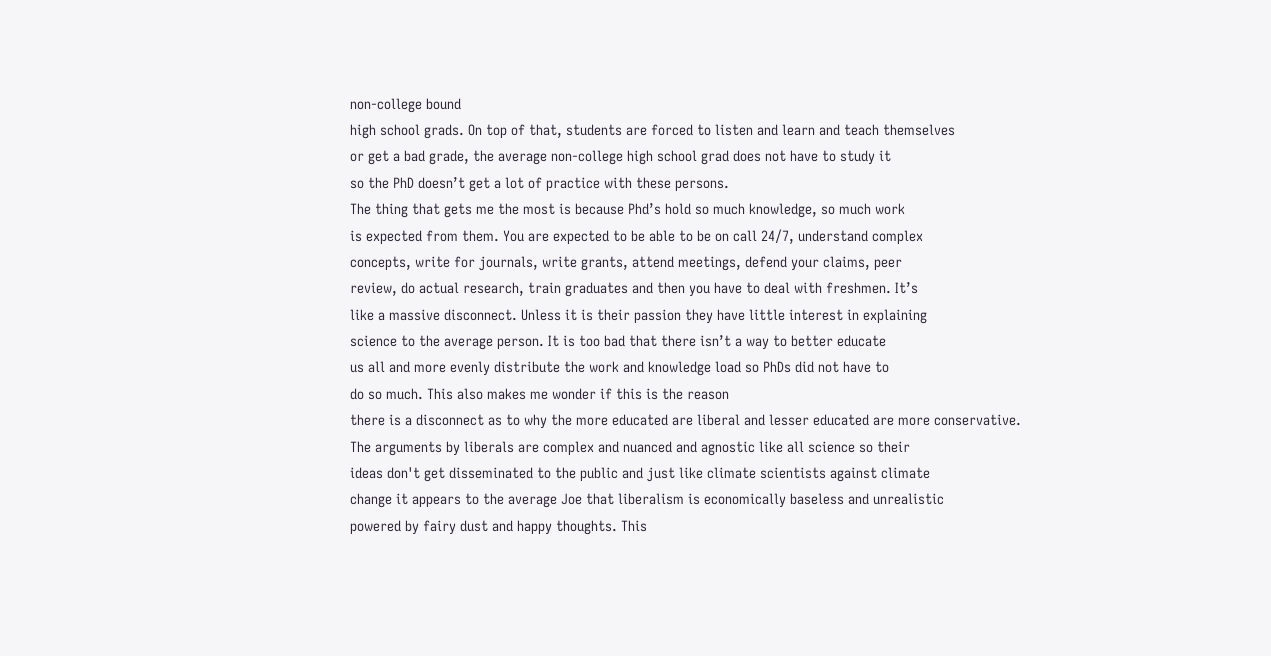non-college bound
high school grads. On top of that, students are forced to listen and learn and teach themselves
or get a bad grade, the average non-college high school grad does not have to study it
so the PhD doesn’t get a lot of practice with these persons.
The thing that gets me the most is because Phd’s hold so much knowledge, so much work
is expected from them. You are expected to be able to be on call 24/7, understand complex
concepts, write for journals, write grants, attend meetings, defend your claims, peer
review, do actual research, train graduates and then you have to deal with freshmen. It’s
like a massive disconnect. Unless it is their passion they have little interest in explaining
science to the average person. It is too bad that there isn’t a way to better educate
us all and more evenly distribute the work and knowledge load so PhDs did not have to
do so much. This also makes me wonder if this is the reason
there is a disconnect as to why the more educated are liberal and lesser educated are more conservative.
The arguments by liberals are complex and nuanced and agnostic like all science so their
ideas don't get disseminated to the public and just like climate scientists against climate
change it appears to the average Joe that liberalism is economically baseless and unrealistic
powered by fairy dust and happy thoughts. This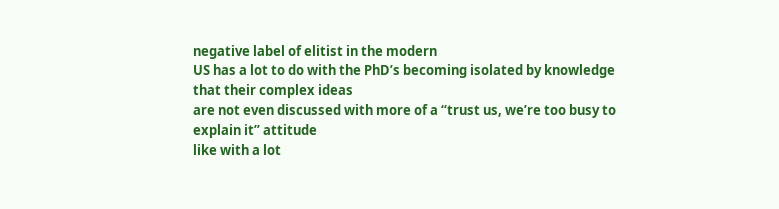negative label of elitist in the modern
US has a lot to do with the PhD’s becoming isolated by knowledge that their complex ideas
are not even discussed with more of a “trust us, we’re too busy to explain it” attitude
like with a lot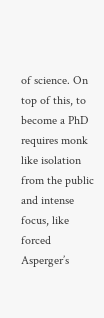of science. On top of this, to become a PhD requires monk like isolation
from the public and intense focus, like forced Asperger’s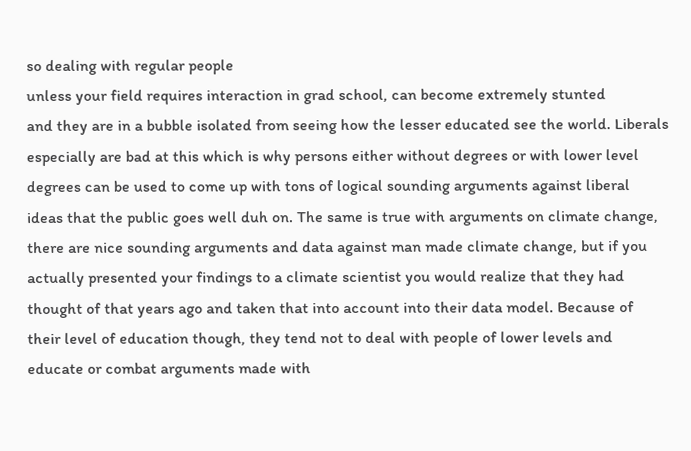so dealing with regular people
unless your field requires interaction in grad school, can become extremely stunted
and they are in a bubble isolated from seeing how the lesser educated see the world. Liberals
especially are bad at this which is why persons either without degrees or with lower level
degrees can be used to come up with tons of logical sounding arguments against liberal
ideas that the public goes well duh on. The same is true with arguments on climate change,
there are nice sounding arguments and data against man made climate change, but if you
actually presented your findings to a climate scientist you would realize that they had
thought of that years ago and taken that into account into their data model. Because of
their level of education though, they tend not to deal with people of lower levels and
educate or combat arguments made with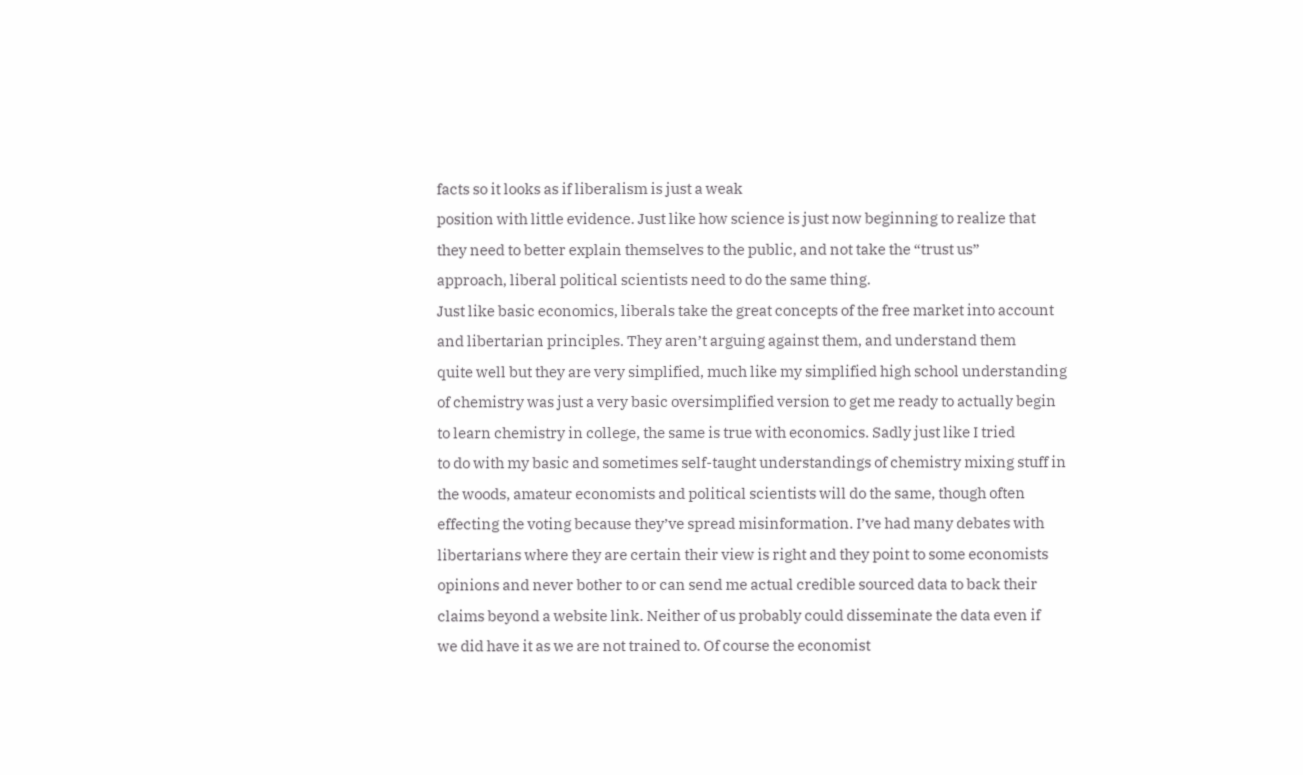facts so it looks as if liberalism is just a weak
position with little evidence. Just like how science is just now beginning to realize that
they need to better explain themselves to the public, and not take the “trust us”
approach, liberal political scientists need to do the same thing.
Just like basic economics, liberals take the great concepts of the free market into account
and libertarian principles. They aren’t arguing against them, and understand them
quite well but they are very simplified, much like my simplified high school understanding
of chemistry was just a very basic oversimplified version to get me ready to actually begin
to learn chemistry in college, the same is true with economics. Sadly just like I tried
to do with my basic and sometimes self-taught understandings of chemistry mixing stuff in
the woods, amateur economists and political scientists will do the same, though often
effecting the voting because they’ve spread misinformation. I’ve had many debates with
libertarians where they are certain their view is right and they point to some economists
opinions and never bother to or can send me actual credible sourced data to back their
claims beyond a website link. Neither of us probably could disseminate the data even if
we did have it as we are not trained to. Of course the economist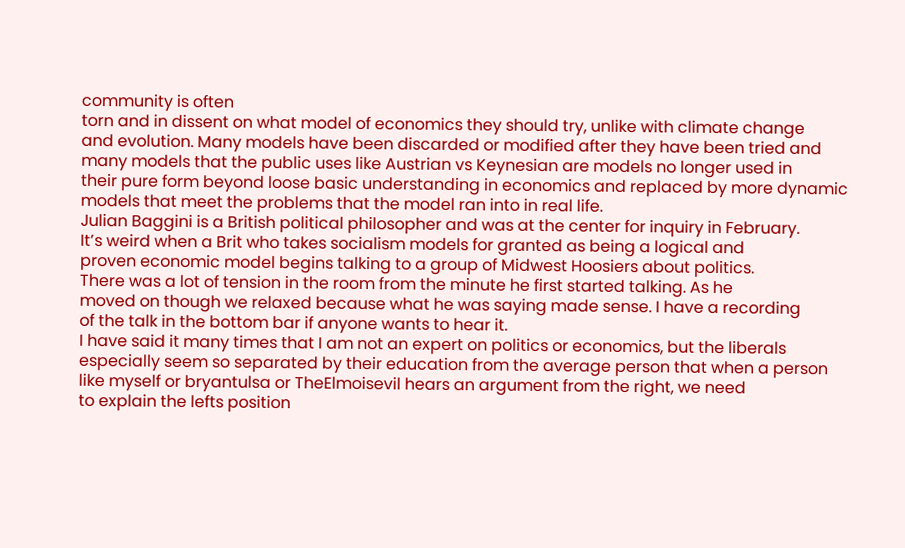community is often
torn and in dissent on what model of economics they should try, unlike with climate change
and evolution. Many models have been discarded or modified after they have been tried and
many models that the public uses like Austrian vs Keynesian are models no longer used in
their pure form beyond loose basic understanding in economics and replaced by more dynamic
models that meet the problems that the model ran into in real life.
Julian Baggini is a British political philosopher and was at the center for inquiry in February.
It’s weird when a Brit who takes socialism models for granted as being a logical and
proven economic model begins talking to a group of Midwest Hoosiers about politics.
There was a lot of tension in the room from the minute he first started talking. As he
moved on though we relaxed because what he was saying made sense. I have a recording
of the talk in the bottom bar if anyone wants to hear it.
I have said it many times that I am not an expert on politics or economics, but the liberals
especially seem so separated by their education from the average person that when a person
like myself or bryantulsa or TheElmoisevil hears an argument from the right, we need
to explain the lefts position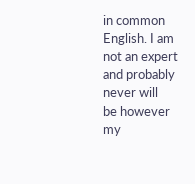in common English. I am not an expert and probably never will
be however my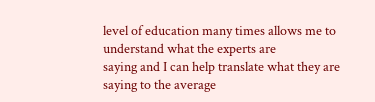level of education many times allows me to understand what the experts are
saying and I can help translate what they are saying to the average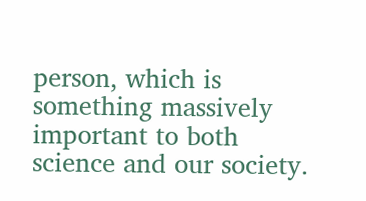person, which is
something massively important to both science and our society.